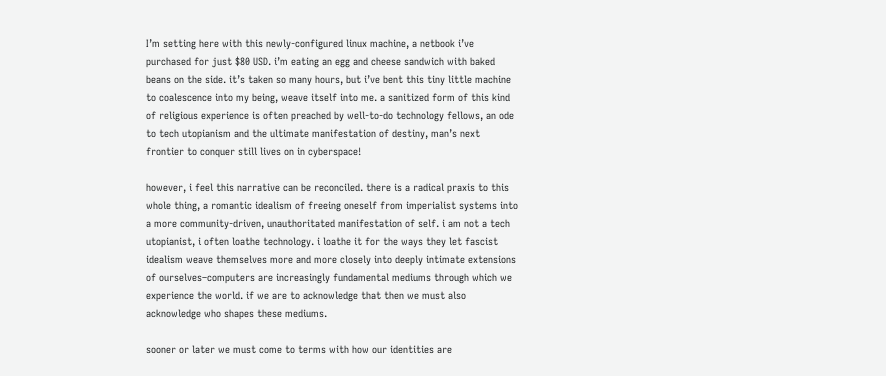I’m setting here with this newly-configured linux machine, a netbook i’ve purchased for just $80 USD. i’m eating an egg and cheese sandwich with baked beans on the side. it’s taken so many hours, but i’ve bent this tiny little machine to coalescence into my being, weave itself into me. a sanitized form of this kind of religious experience is often preached by well-to-do technology fellows, an ode to tech utopianism and the ultimate manifestation of destiny, man’s next frontier to conquer still lives on in cyberspace!

however, i feel this narrative can be reconciled. there is a radical praxis to this whole thing, a romantic idealism of freeing oneself from imperialist systems into a more community-driven, unauthoritated manifestation of self. i am not a tech utopianist, i often loathe technology. i loathe it for the ways they let fascist idealism weave themselves more and more closely into deeply intimate extensions of ourselves–computers are increasingly fundamental mediums through which we experience the world. if we are to acknowledge that then we must also acknowledge who shapes these mediums.

sooner or later we must come to terms with how our identities are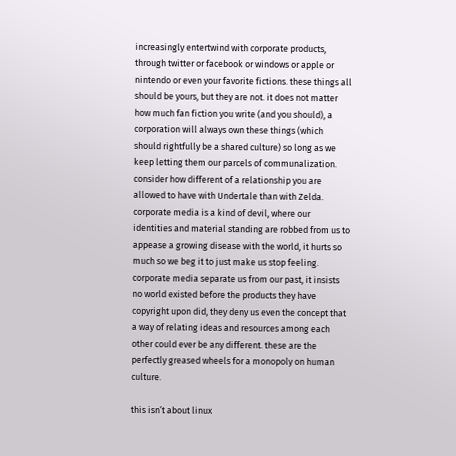increasingly entertwind with corporate products, through twitter or facebook or windows or apple or nintendo or even your favorite fictions. these things all should be yours, but they are not. it does not matter how much fan fiction you write (and you should), a corporation will always own these things (which should rightfully be a shared culture) so long as we keep letting them our parcels of communalization. consider how different of a relationship you are allowed to have with Undertale than with Zelda. corporate media is a kind of devil, where our identities and material standing are robbed from us to appease a growing disease with the world, it hurts so much so we beg it to just make us stop feeling. corporate media separate us from our past, it insists no world existed before the products they have copyright upon did, they deny us even the concept that a way of relating ideas and resources among each other could ever be any different. these are the perfectly greased wheels for a monopoly on human culture.

this isn’t about linux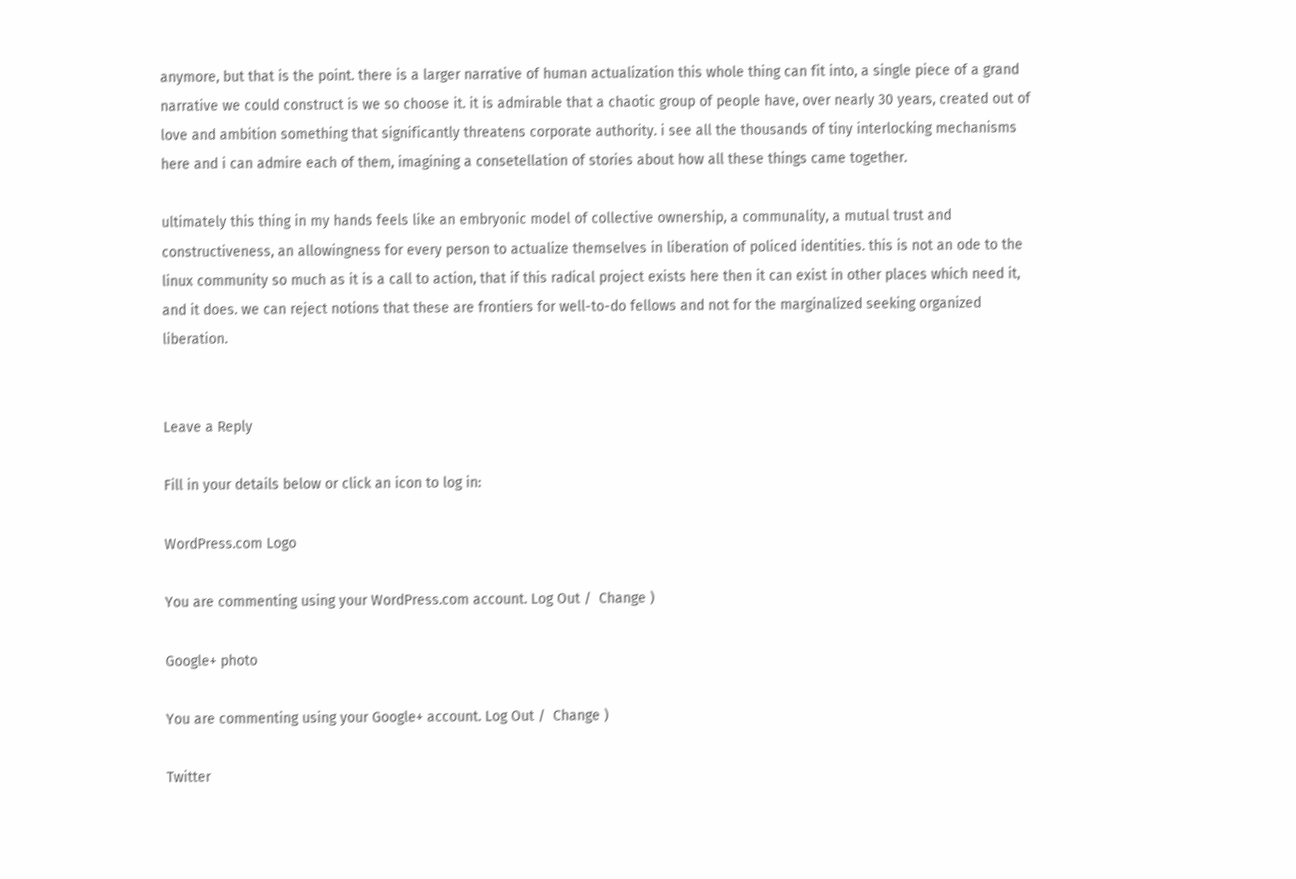anymore, but that is the point. there is a larger narrative of human actualization this whole thing can fit into, a single piece of a grand narrative we could construct is we so choose it. it is admirable that a chaotic group of people have, over nearly 30 years, created out of love and ambition something that significantly threatens corporate authority. i see all the thousands of tiny interlocking mechanisms here and i can admire each of them, imagining a consetellation of stories about how all these things came together.

ultimately this thing in my hands feels like an embryonic model of collective ownership, a communality, a mutual trust and constructiveness, an allowingness for every person to actualize themselves in liberation of policed identities. this is not an ode to the linux community so much as it is a call to action, that if this radical project exists here then it can exist in other places which need it, and it does. we can reject notions that these are frontiers for well-to-do fellows and not for the marginalized seeking organized liberation.


Leave a Reply

Fill in your details below or click an icon to log in:

WordPress.com Logo

You are commenting using your WordPress.com account. Log Out /  Change )

Google+ photo

You are commenting using your Google+ account. Log Out /  Change )

Twitter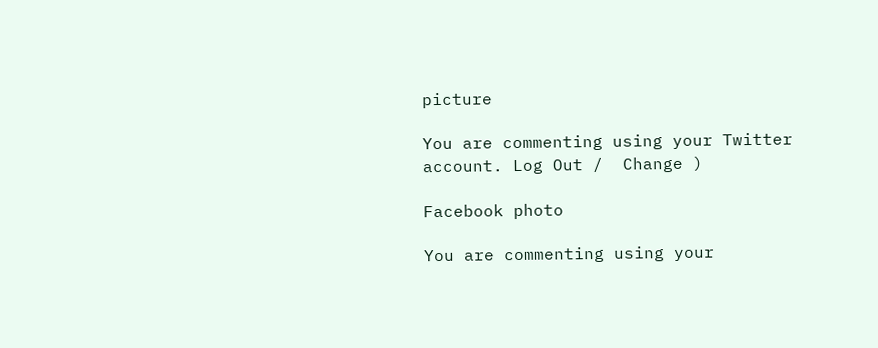picture

You are commenting using your Twitter account. Log Out /  Change )

Facebook photo

You are commenting using your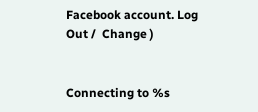Facebook account. Log Out /  Change )


Connecting to %s